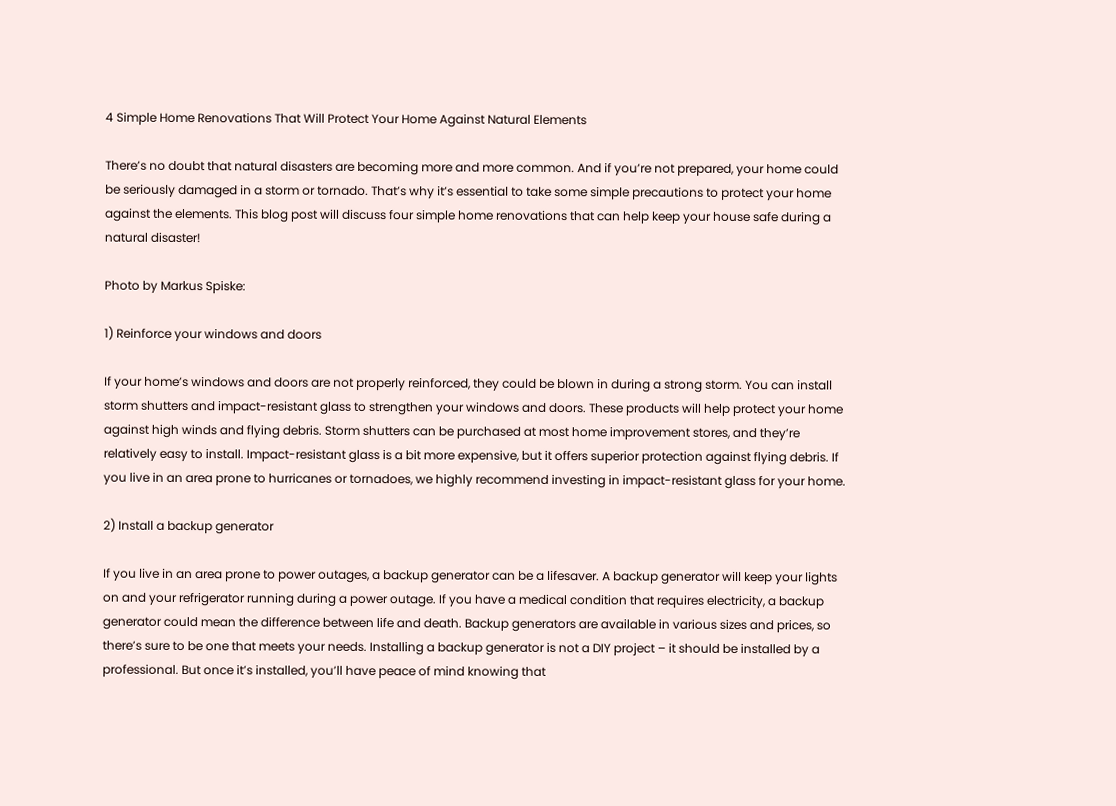4 Simple Home Renovations That Will Protect Your Home Against Natural Elements

There’s no doubt that natural disasters are becoming more and more common. And if you’re not prepared, your home could be seriously damaged in a storm or tornado. That’s why it’s essential to take some simple precautions to protect your home against the elements. This blog post will discuss four simple home renovations that can help keep your house safe during a natural disaster!

Photo by Markus Spiske:

1) Reinforce your windows and doors

If your home’s windows and doors are not properly reinforced, they could be blown in during a strong storm. You can install storm shutters and impact-resistant glass to strengthen your windows and doors. These products will help protect your home against high winds and flying debris. Storm shutters can be purchased at most home improvement stores, and they’re relatively easy to install. Impact-resistant glass is a bit more expensive, but it offers superior protection against flying debris. If you live in an area prone to hurricanes or tornadoes, we highly recommend investing in impact-resistant glass for your home.

2) Install a backup generator

If you live in an area prone to power outages, a backup generator can be a lifesaver. A backup generator will keep your lights on and your refrigerator running during a power outage. If you have a medical condition that requires electricity, a backup generator could mean the difference between life and death. Backup generators are available in various sizes and prices, so there’s sure to be one that meets your needs. Installing a backup generator is not a DIY project – it should be installed by a professional. But once it’s installed, you’ll have peace of mind knowing that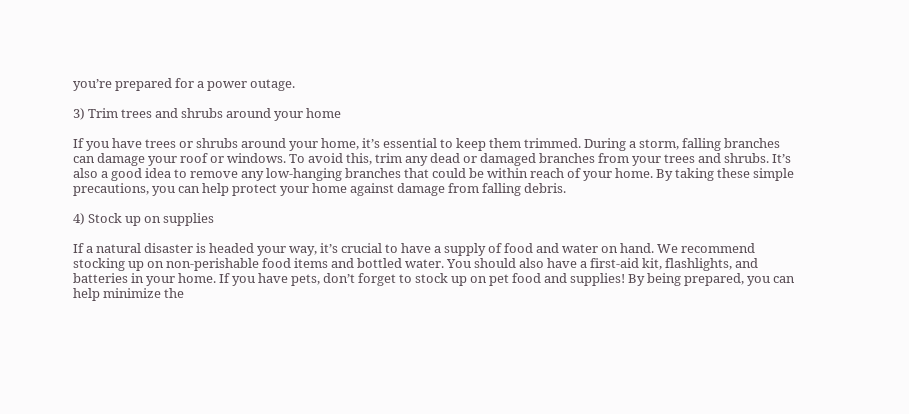you’re prepared for a power outage.

3) Trim trees and shrubs around your home

If you have trees or shrubs around your home, it’s essential to keep them trimmed. During a storm, falling branches can damage your roof or windows. To avoid this, trim any dead or damaged branches from your trees and shrubs. It’s also a good idea to remove any low-hanging branches that could be within reach of your home. By taking these simple precautions, you can help protect your home against damage from falling debris.

4) Stock up on supplies

If a natural disaster is headed your way, it’s crucial to have a supply of food and water on hand. We recommend stocking up on non-perishable food items and bottled water. You should also have a first-aid kit, flashlights, and batteries in your home. If you have pets, don’t forget to stock up on pet food and supplies! By being prepared, you can help minimize the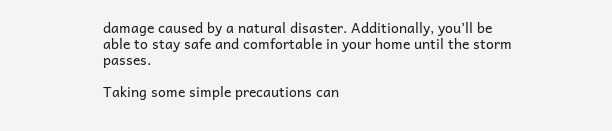damage caused by a natural disaster. Additionally, you’ll be able to stay safe and comfortable in your home until the storm passes.

Taking some simple precautions can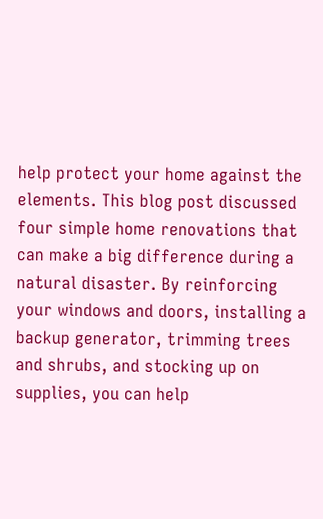help protect your home against the elements. This blog post discussed four simple home renovations that can make a big difference during a natural disaster. By reinforcing your windows and doors, installing a backup generator, trimming trees and shrubs, and stocking up on supplies, you can help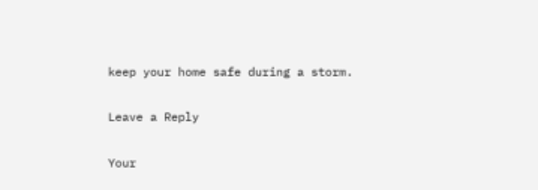keep your home safe during a storm.

Leave a Reply

Your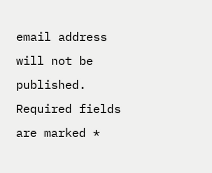email address will not be published. Required fields are marked *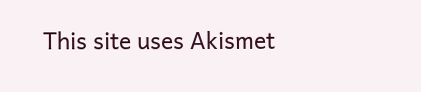This site uses Akismet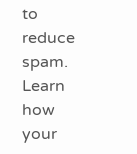to reduce spam. Learn how your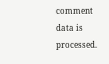comment data is processed.